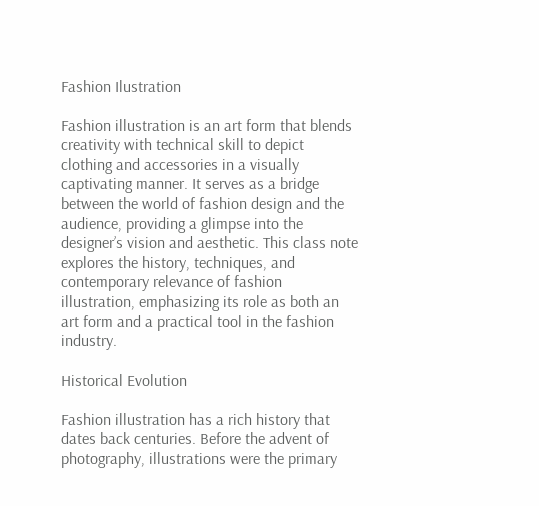Fashion Ilustration

Fashion illustration is an art form that blends creativity with technical skill to depict clothing and accessories in a visually captivating manner. It serves as a bridge between the world of fashion design and the audience, providing a glimpse into the designer’s vision and aesthetic. This class note explores the history, techniques, and contemporary relevance of fashion illustration, emphasizing its role as both an art form and a practical tool in the fashion industry.

Historical Evolution

Fashion illustration has a rich history that dates back centuries. Before the advent of photography, illustrations were the primary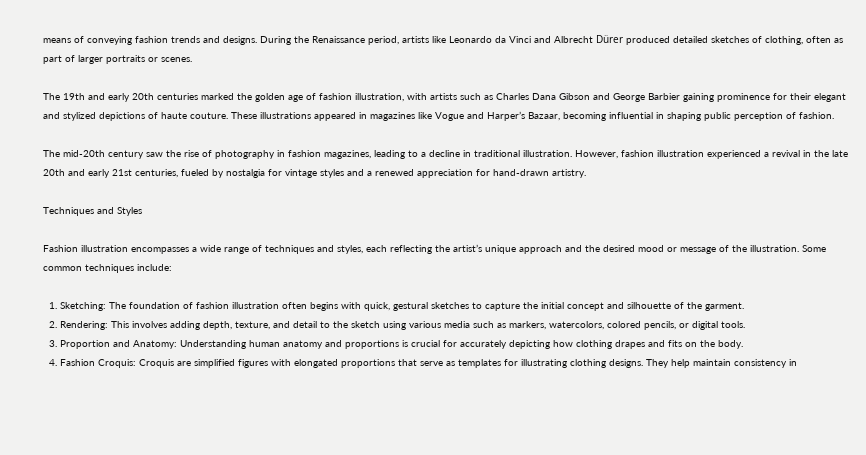means of conveying fashion trends and designs. During the Renaissance period, artists like Leonardo da Vinci and Albrecht Dürer produced detailed sketches of clothing, often as part of larger portraits or scenes.

The 19th and early 20th centuries marked the golden age of fashion illustration, with artists such as Charles Dana Gibson and George Barbier gaining prominence for their elegant and stylized depictions of haute couture. These illustrations appeared in magazines like Vogue and Harper’s Bazaar, becoming influential in shaping public perception of fashion.

The mid-20th century saw the rise of photography in fashion magazines, leading to a decline in traditional illustration. However, fashion illustration experienced a revival in the late 20th and early 21st centuries, fueled by nostalgia for vintage styles and a renewed appreciation for hand-drawn artistry.

Techniques and Styles

Fashion illustration encompasses a wide range of techniques and styles, each reflecting the artist’s unique approach and the desired mood or message of the illustration. Some common techniques include:

  1. Sketching: The foundation of fashion illustration often begins with quick, gestural sketches to capture the initial concept and silhouette of the garment.
  2. Rendering: This involves adding depth, texture, and detail to the sketch using various media such as markers, watercolors, colored pencils, or digital tools.
  3. Proportion and Anatomy: Understanding human anatomy and proportions is crucial for accurately depicting how clothing drapes and fits on the body.
  4. Fashion Croquis: Croquis are simplified figures with elongated proportions that serve as templates for illustrating clothing designs. They help maintain consistency in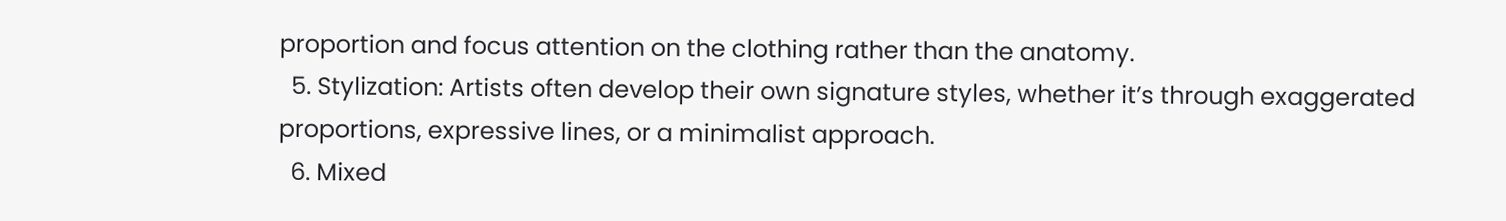proportion and focus attention on the clothing rather than the anatomy.
  5. Stylization: Artists often develop their own signature styles, whether it’s through exaggerated proportions, expressive lines, or a minimalist approach.
  6. Mixed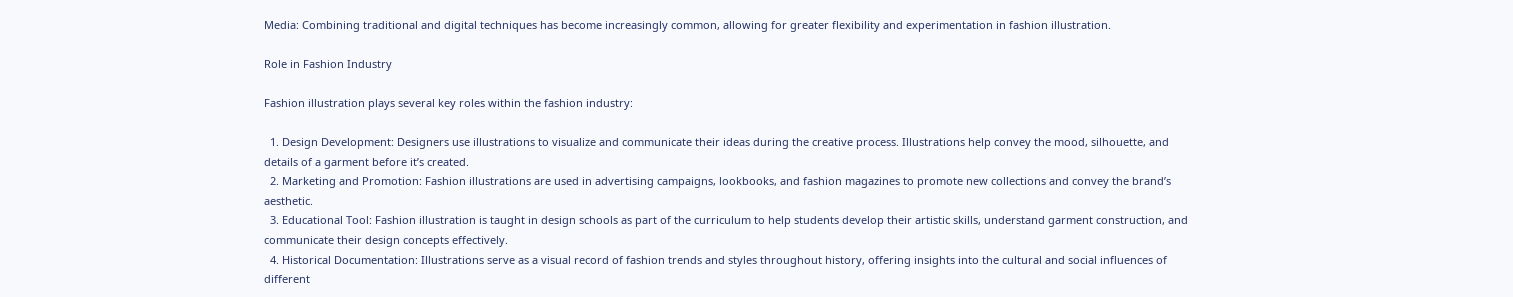Media: Combining traditional and digital techniques has become increasingly common, allowing for greater flexibility and experimentation in fashion illustration.

Role in Fashion Industry

Fashion illustration plays several key roles within the fashion industry:

  1. Design Development: Designers use illustrations to visualize and communicate their ideas during the creative process. Illustrations help convey the mood, silhouette, and details of a garment before it’s created.
  2. Marketing and Promotion: Fashion illustrations are used in advertising campaigns, lookbooks, and fashion magazines to promote new collections and convey the brand’s aesthetic.
  3. Educational Tool: Fashion illustration is taught in design schools as part of the curriculum to help students develop their artistic skills, understand garment construction, and communicate their design concepts effectively.
  4. Historical Documentation: Illustrations serve as a visual record of fashion trends and styles throughout history, offering insights into the cultural and social influences of different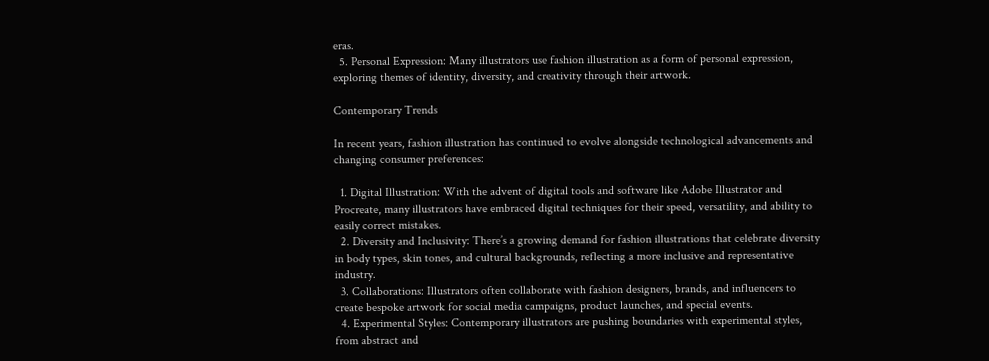eras.
  5. Personal Expression: Many illustrators use fashion illustration as a form of personal expression, exploring themes of identity, diversity, and creativity through their artwork.

Contemporary Trends

In recent years, fashion illustration has continued to evolve alongside technological advancements and changing consumer preferences:

  1. Digital Illustration: With the advent of digital tools and software like Adobe Illustrator and Procreate, many illustrators have embraced digital techniques for their speed, versatility, and ability to easily correct mistakes.
  2. Diversity and Inclusivity: There’s a growing demand for fashion illustrations that celebrate diversity in body types, skin tones, and cultural backgrounds, reflecting a more inclusive and representative industry.
  3. Collaborations: Illustrators often collaborate with fashion designers, brands, and influencers to create bespoke artwork for social media campaigns, product launches, and special events.
  4. Experimental Styles: Contemporary illustrators are pushing boundaries with experimental styles, from abstract and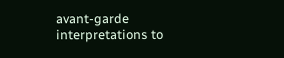avant-garde interpretations to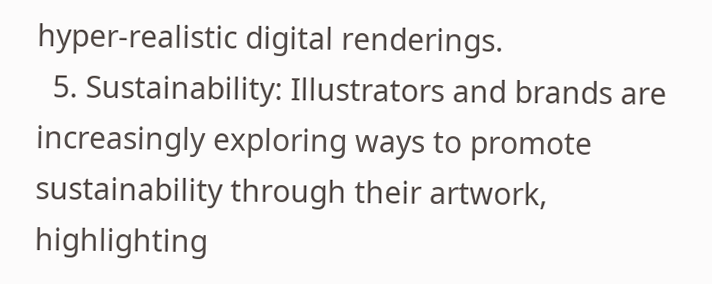hyper-realistic digital renderings.
  5. Sustainability: Illustrators and brands are increasingly exploring ways to promote sustainability through their artwork, highlighting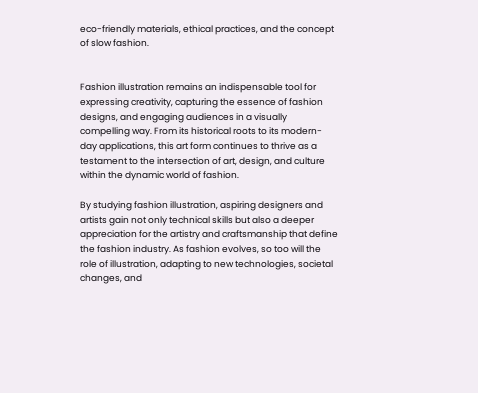eco-friendly materials, ethical practices, and the concept of slow fashion.


Fashion illustration remains an indispensable tool for expressing creativity, capturing the essence of fashion designs, and engaging audiences in a visually compelling way. From its historical roots to its modern-day applications, this art form continues to thrive as a testament to the intersection of art, design, and culture within the dynamic world of fashion.

By studying fashion illustration, aspiring designers and artists gain not only technical skills but also a deeper appreciation for the artistry and craftsmanship that define the fashion industry. As fashion evolves, so too will the role of illustration, adapting to new technologies, societal changes, and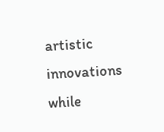artistic innovations while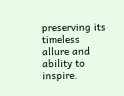preserving its timeless allure and ability to inspire.